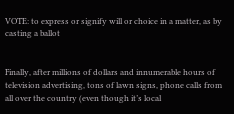VOTE: to express or signify will or choice in a matter, as by casting a ballot


Finally, after millions of dollars and innumerable hours of television advertising, tons of lawn signs, phone calls from all over the country (even though it’s local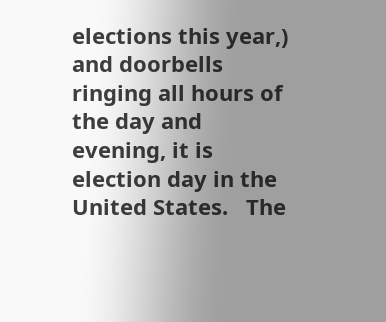elections this year,) and doorbells ringing all hours of the day and evening, it is election day in the United States.   The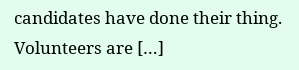candidates have done their thing.  Volunteers are […]